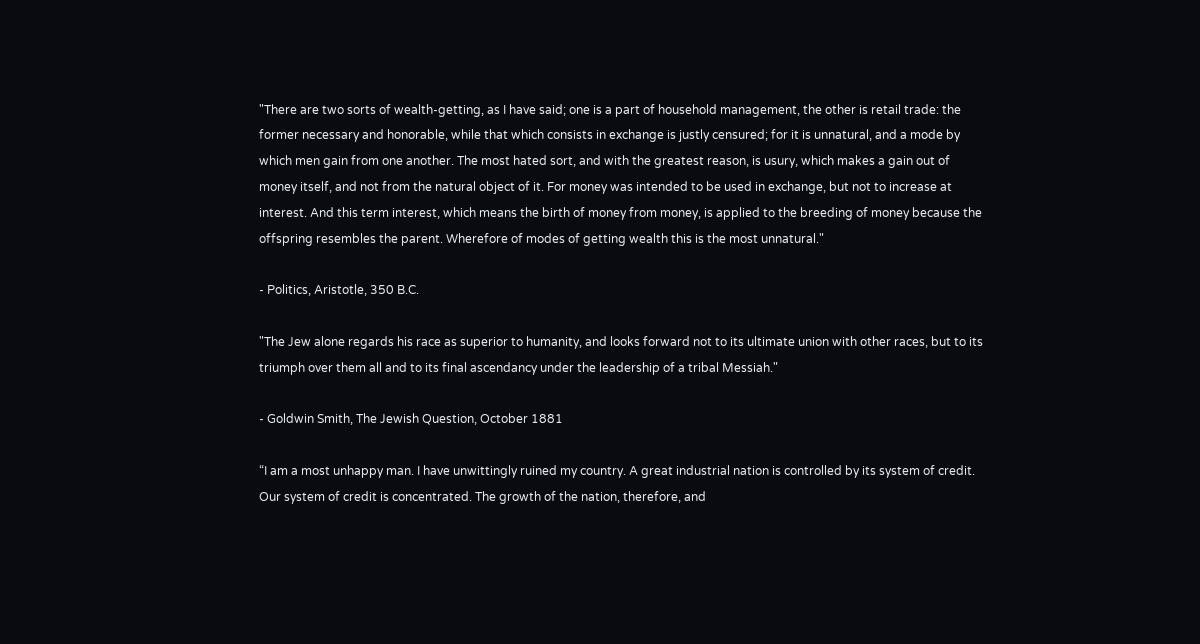"There are two sorts of wealth-getting, as I have said; one is a part of household management, the other is retail trade: the former necessary and honorable, while that which consists in exchange is justly censured; for it is unnatural, and a mode by which men gain from one another. The most hated sort, and with the greatest reason, is usury, which makes a gain out of money itself, and not from the natural object of it. For money was intended to be used in exchange, but not to increase at interest. And this term interest, which means the birth of money from money, is applied to the breeding of money because the offspring resembles the parent. Wherefore of modes of getting wealth this is the most unnatural."

- Politics, Aristotle, 350 B.C.

"The Jew alone regards his race as superior to humanity, and looks forward not to its ultimate union with other races, but to its triumph over them all and to its final ascendancy under the leadership of a tribal Messiah."

- Goldwin Smith, The Jewish Question, October 1881

“I am a most unhappy man. I have unwittingly ruined my country. A great industrial nation is controlled by its system of credit. Our system of credit is concentrated. The growth of the nation, therefore, and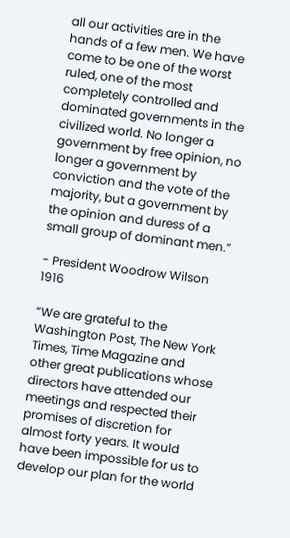all our activities are in the hands of a few men. We have come to be one of the worst ruled, one of the most completely controlled and dominated governments in the civilized world. No longer a government by free opinion, no longer a government by conviction and the vote of the majority, but a government by the opinion and duress of a small group of dominant men.”

- President Woodrow Wilson 1916

“We are grateful to the Washington Post, The New York Times, Time Magazine and other great publications whose directors have attended our meetings and respected their promises of discretion for almost forty years. It would have been impossible for us to develop our plan for the world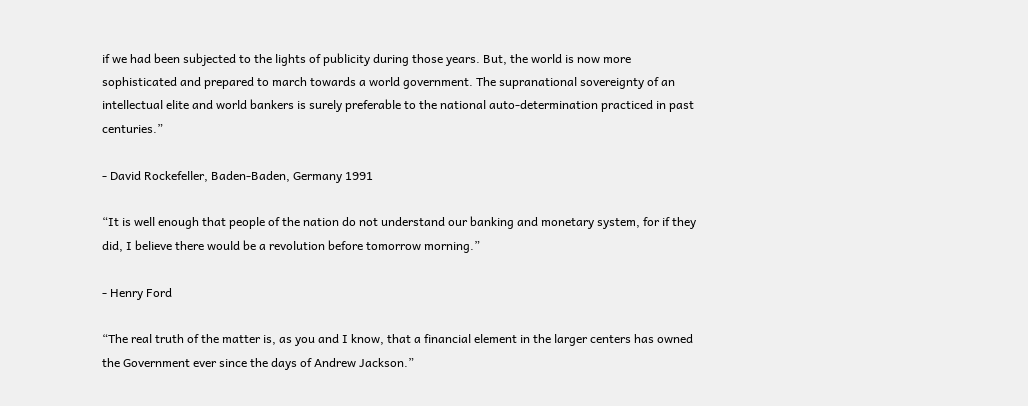if we had been subjected to the lights of publicity during those years. But, the world is now more sophisticated and prepared to march towards a world government. The supranational sovereignty of an intellectual elite and world bankers is surely preferable to the national auto-determination practiced in past centuries.”

- David Rockefeller, Baden-Baden, Germany 1991

“It is well enough that people of the nation do not understand our banking and monetary system, for if they did, I believe there would be a revolution before tomorrow morning.”

- Henry Ford

“The real truth of the matter is, as you and I know, that a financial element in the larger centers has owned the Government ever since the days of Andrew Jackson.”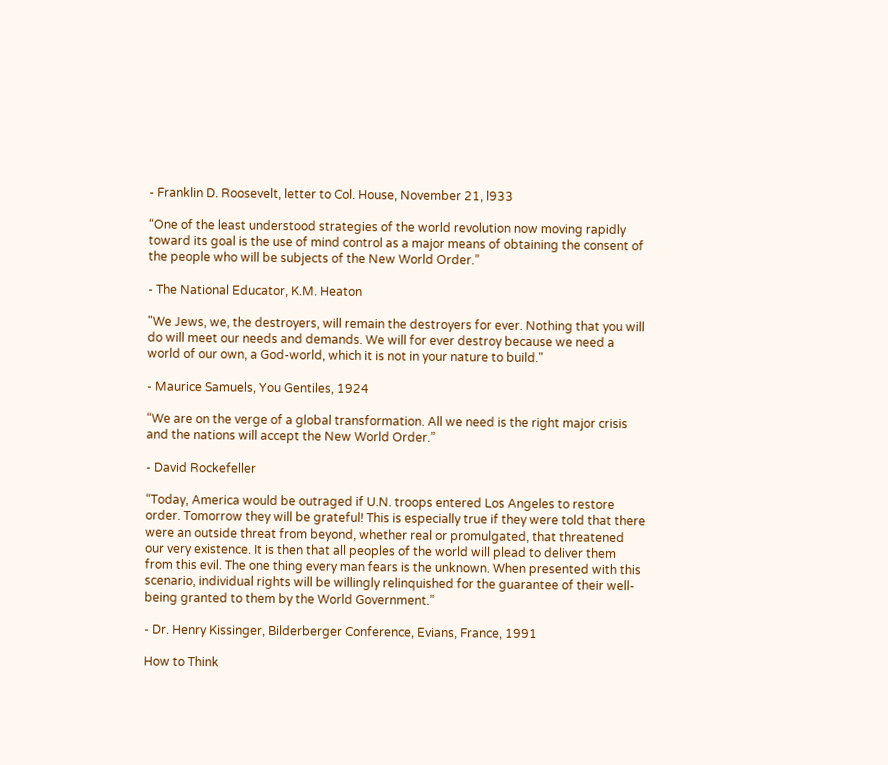- Franklin D. Roosevelt, letter to Col. House, November 21, l933

“One of the least understood strategies of the world revolution now moving rapidly toward its goal is the use of mind control as a major means of obtaining the consent of the people who will be subjects of the New World Order.”

- The National Educator, K.M. Heaton

"We Jews, we, the destroyers, will remain the destroyers for ever. Nothing that you will do will meet our needs and demands. We will for ever destroy because we need a world of our own, a God-world, which it is not in your nature to build."

- Maurice Samuels, You Gentiles, 1924

“We are on the verge of a global transformation. All we need is the right major crisis and the nations will accept the New World Order.”

- David Rockefeller

“Today, America would be outraged if U.N. troops entered Los Angeles to restore order. Tomorrow they will be grateful! This is especially true if they were told that there were an outside threat from beyond, whether real or promulgated, that threatened our very existence. It is then that all peoples of the world will plead to deliver them from this evil. The one thing every man fears is the unknown. When presented with this scenario, individual rights will be willingly relinquished for the guarantee of their well-being granted to them by the World Government.”

- Dr. Henry Kissinger, Bilderberger Conference, Evians, France, 1991

How to Think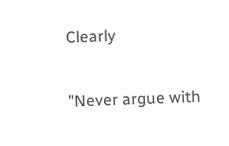Clearly

"Never argue with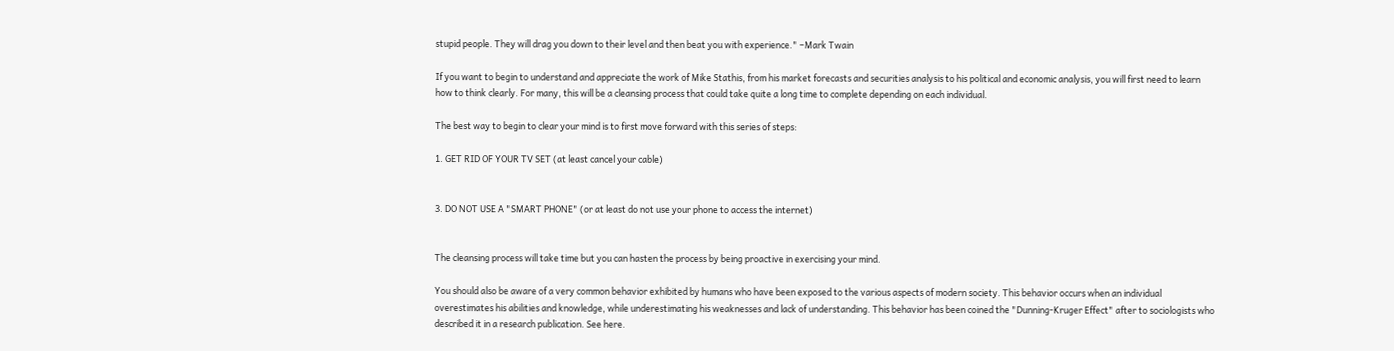stupid people. They will drag you down to their level and then beat you with experience." –Mark Twain

If you want to begin to understand and appreciate the work of Mike Stathis, from his market forecasts and securities analysis to his political and economic analysis, you will first need to learn how to think clearly. For many, this will be a cleansing process that could take quite a long time to complete depending on each individual.

The best way to begin to clear your mind is to first move forward with this series of steps:

1. GET RID OF YOUR TV SET (at least cancel your cable)


3. DO NOT USE A "SMART PHONE" (or at least do not use your phone to access the internet)


The cleansing process will take time but you can hasten the process by being proactive in exercising your mind.

You should also be aware of a very common behavior exhibited by humans who have been exposed to the various aspects of modern society. This behavior occurs when an individual overestimates his abilities and knowledge, while underestimating his weaknesses and lack of understanding. This behavior has been coined the "Dunning-Kruger Effect" after to sociologists who described it in a research publication. See here.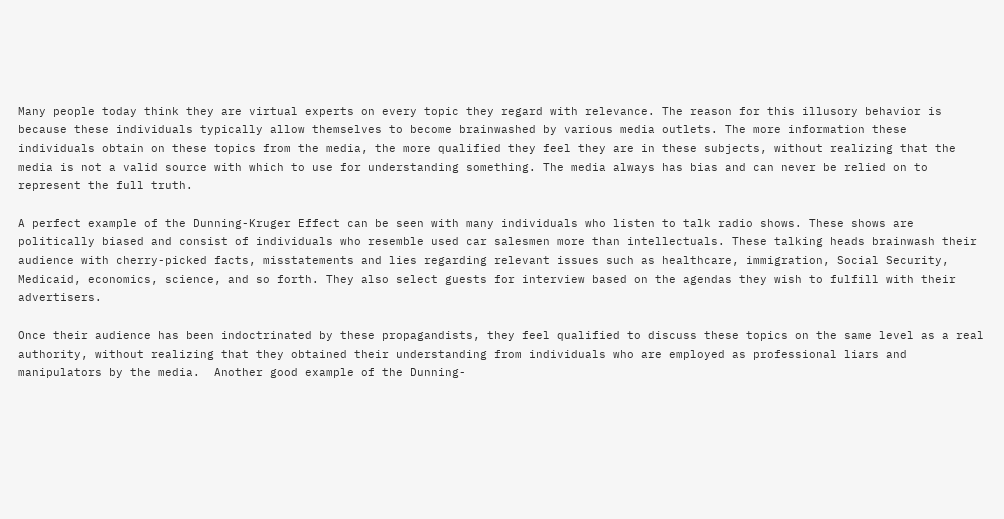Many people today think they are virtual experts on every topic they regard with relevance. The reason for this illusory behavior is because these individuals typically allow themselves to become brainwashed by various media outlets. The more information these individuals obtain on these topics from the media, the more qualified they feel they are in these subjects, without realizing that the media is not a valid source with which to use for understanding something. The media always has bias and can never be relied on to represent the full truth.

A perfect example of the Dunning-Kruger Effect can be seen with many individuals who listen to talk radio shows. These shows are politically biased and consist of individuals who resemble used car salesmen more than intellectuals. These talking heads brainwash their audience with cherry-picked facts, misstatements and lies regarding relevant issues such as healthcare, immigration, Social Security, Medicaid, economics, science, and so forth. They also select guests for interview based on the agendas they wish to fulfill with their advertisers.

Once their audience has been indoctrinated by these propagandists, they feel qualified to discuss these topics on the same level as a real authority, without realizing that they obtained their understanding from individuals who are employed as professional liars and manipulators by the media.  Another good example of the Dunning-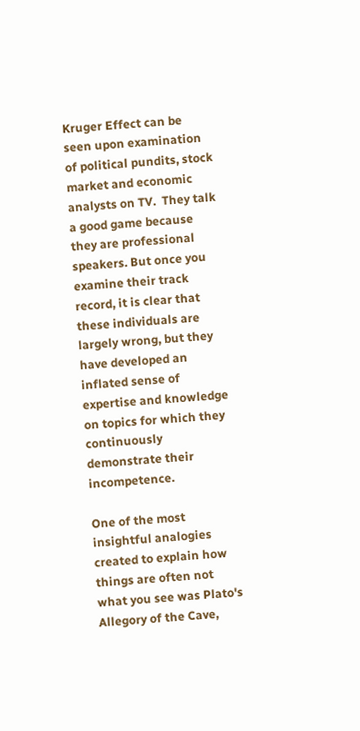Kruger Effect can be seen upon examination of political pundits, stock market and economic analysts on TV.  They talk a good game because they are professional speakers. But once you examine their track record, it is clear that these individuals are largely wrong, but they have developed an inflated sense of expertise and knowledge on topics for which they continuously demonstrate their incompetence.

One of the most insightful analogies created to explain how things are often not what you see was Plato's Allegory of the Cave,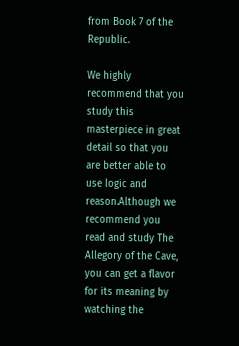from Book 7 of the Republic.

We highly recommend that you study this masterpiece in great detail so that you are better able to use logic and reason.Although we recommend you read and study The Allegory of the Cave, you can get a flavor for its meaning by watching the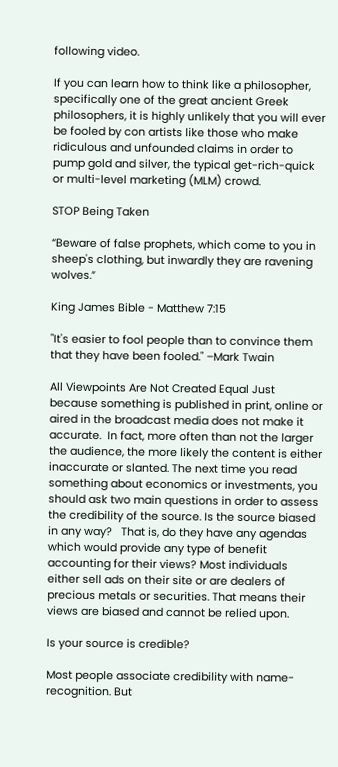following video.

If you can learn how to think like a philosopher, specifically one of the great ancient Greek philosophers, it is highly unlikely that you will ever be fooled by con artists like those who make ridiculous and unfounded claims in order to pump gold and silver, the typical get-rich-quick or multi-level marketing (MLM) crowd.

STOP Being Taken

“Beware of false prophets, which come to you in sheep's clothing, but inwardly they are ravening wolves.”

King James Bible - Matthew 7:15

"It's easier to fool people than to convince them that they have been fooled." –Mark Twain

All Viewpoints Are Not Created Equal Just because something is published in print, online or aired in the broadcast media does not make it accurate.  In fact, more often than not the larger the audience, the more likely the content is either inaccurate or slanted. The next time you read something about economics or investments, you should ask two main questions in order to assess the credibility of the source. Is the source biased in any way?   That is, do they have any agendas which would provide any type of benefit accounting for their views? Most individuals either sell ads on their site or are dealers of precious metals or securities. That means their views are biased and cannot be relied upon.

Is your source is credible?

Most people associate credibility with name-recognition. But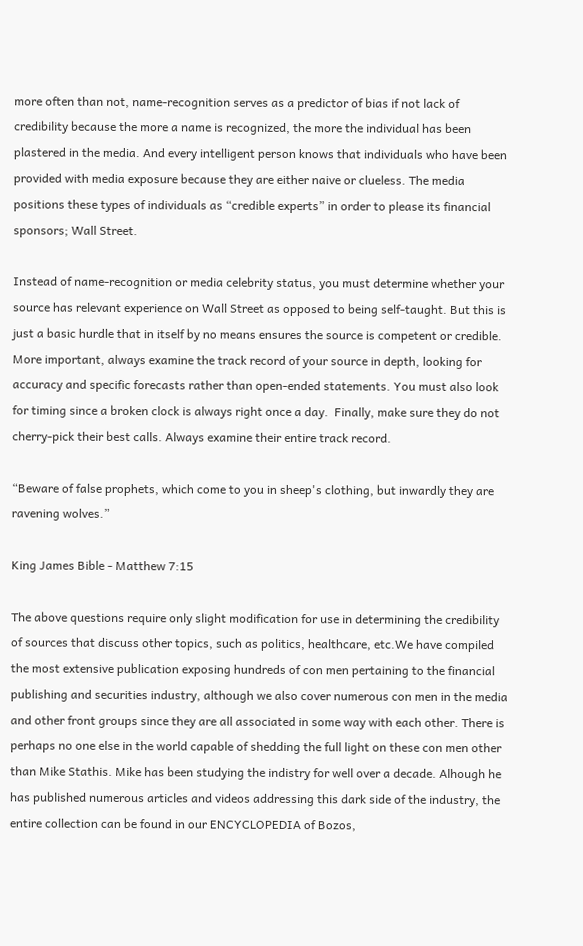more often than not, name-recognition serves as a predictor of bias if not lack of credibility because the more a name is recognized, the more the individual has been plastered in the media. And every intelligent person knows that individuals who have been provided with media exposure because they are either naive or clueless. The media positions these types of individuals as “credible experts” in order to please its financial sponsors; Wall Street.

Instead of name-recognition or media celebrity status, you must determine whether your source has relevant experience on Wall Street as opposed to being self-taught. But this is just a basic hurdle that in itself by no means ensures the source is competent or credible. More important, always examine the track record of your source in depth, looking for accuracy and specific forecasts rather than open-ended statements. You must also look for timing since a broken clock is always right once a day.  Finally, make sure they do not cherry-pick their best calls. Always examine their entire track record.

“Beware of false prophets, which come to you in sheep's clothing, but inwardly they are ravening wolves.”

King James Bible - Matthew 7:15

The above questions require only slight modification for use in determining the credibility of sources that discuss other topics, such as politics, healthcare, etc.We have compiled the most extensive publication exposing hundreds of con men pertaining to the financial publishing and securities industry, although we also cover numerous con men in the media and other front groups since they are all associated in some way with each other. There is perhaps no one else in the world capable of shedding the full light on these con men other than Mike Stathis. Mike has been studying the indistry for well over a decade. Alhough he has published numerous articles and videos addressing this dark side of the industry, the entire collection can be found in our ENCYCLOPEDIA of Bozos,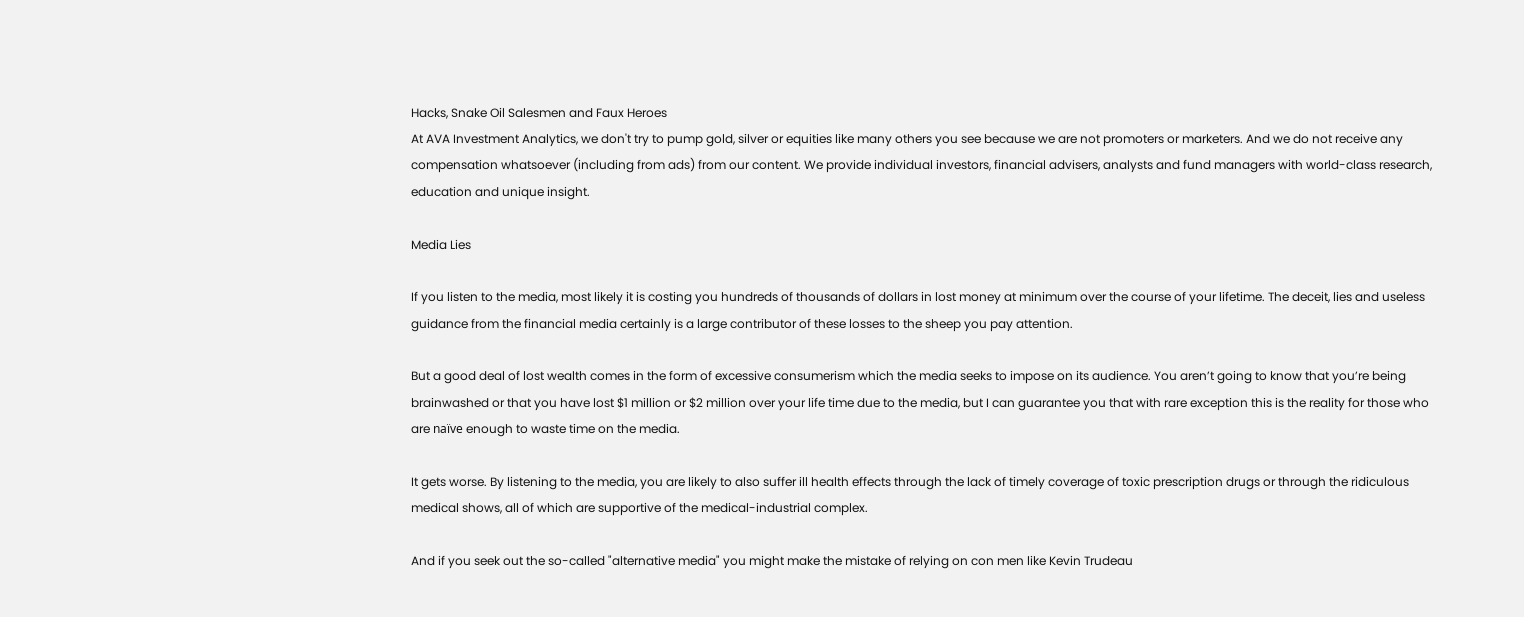Hacks, Snake Oil Salesmen and Faux Heroes
At AVA Investment Analytics, we don't try to pump gold, silver or equities like many others you see because we are not promoters or marketers. And we do not receive any compensation whatsoever (including from ads) from our content. We provide individual investors, financial advisers, analysts and fund managers with world-class research, education and unique insight.

Media Lies

If you listen to the media, most likely it is costing you hundreds of thousands of dollars in lost money at minimum over the course of your lifetime. The deceit, lies and useless guidance from the financial media certainly is a large contributor of these losses to the sheep you pay attention.

But a good deal of lost wealth comes in the form of excessive consumerism which the media seeks to impose on its audience. You aren’t going to know that you’re being brainwashed or that you have lost $1 million or $2 million over your life time due to the media, but I can guarantee you that with rare exception this is the reality for those who are naïve enough to waste time on the media.

It gets worse. By listening to the media, you are likely to also suffer ill health effects through the lack of timely coverage of toxic prescription drugs or through the ridiculous medical shows, all of which are supportive of the medical-industrial complex.

And if you seek out the so-called "alternative media" you might make the mistake of relying on con men like Kevin Trudeau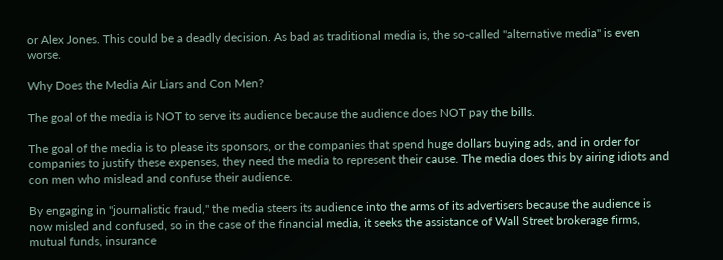or Alex Jones. This could be a deadly decision. As bad as traditional media is, the so-called "alternative media" is even worse.

Why Does the Media Air Liars and Con Men?

The goal of the media is NOT to serve its audience because the audience does NOT pay the bills.

The goal of the media is to please its sponsors, or the companies that spend huge dollars buying ads, and in order for companies to justify these expenses, they need the media to represent their cause. The media does this by airing idiots and con men who mislead and confuse their audience.

By engaging in "journalistic fraud," the media steers its audience into the arms of its advertisers because the audience is now misled and confused, so in the case of the financial media, it seeks the assistance of Wall Street brokerage firms, mutual funds, insurance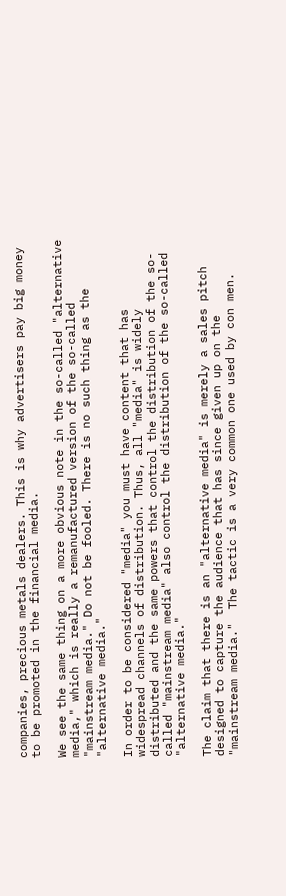companies, precious metals dealers. This is why advertisers pay big money to be promoted in the financial media.

We see the same thing on a more obvious note in the so-called "alternative media," which is really a remanufactured version of the so-called "mainstream media." Do not be fooled. There is no such thing as the "alternative media."

In order to be considered "media" you must have content that has widespread channels of distribution. Thus, all "media" is widely distributed and the same powers that control the distribution of the so-called "mainstream media" also control the distribution of the so-called "alternative media."

The claim that there is an "alternative media" is merely a sales pitch designed to capture the audience that has since given up on the "mainstream media."  The tactic is a very common one used by con men.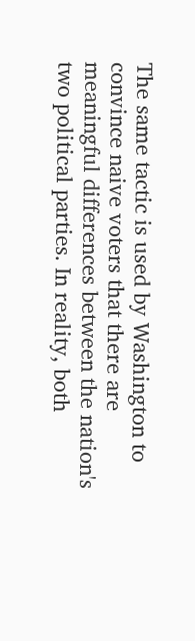The same tactic is used by Washington to convince naive voters that there are meaningful differences between the nation's two political parties. In reality, both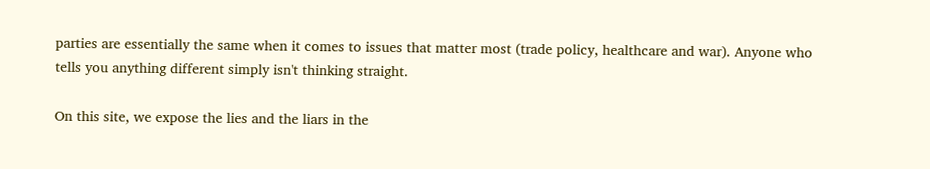parties are essentially the same when it comes to issues that matter most (trade policy, healthcare and war). Anyone who tells you anything different simply isn't thinking straight.

On this site, we expose the lies and the liars in the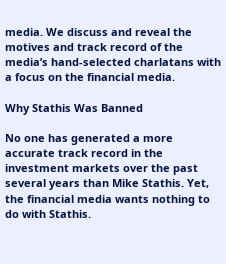media. We discuss and reveal the motives and track record of the media’s hand-selected charlatans with a focus on the financial media.

Why Stathis Was Banned

No one has generated a more accurate track record in the investment markets over the past several years than Mike Stathis. Yet, the financial media wants nothing to do with Stathis.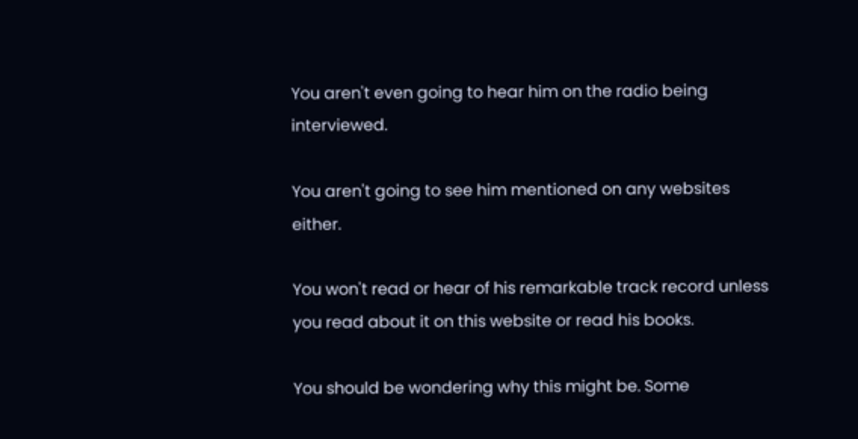You aren't even going to hear him on the radio being interviewed.

You aren't going to see him mentioned on any websites either.

You won't read or hear of his remarkable track record unless you read about it on this website or read his books.

You should be wondering why this might be. Some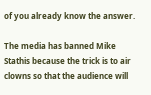of you already know the answer.

The media has banned Mike Stathis because the trick is to air clowns so that the audience will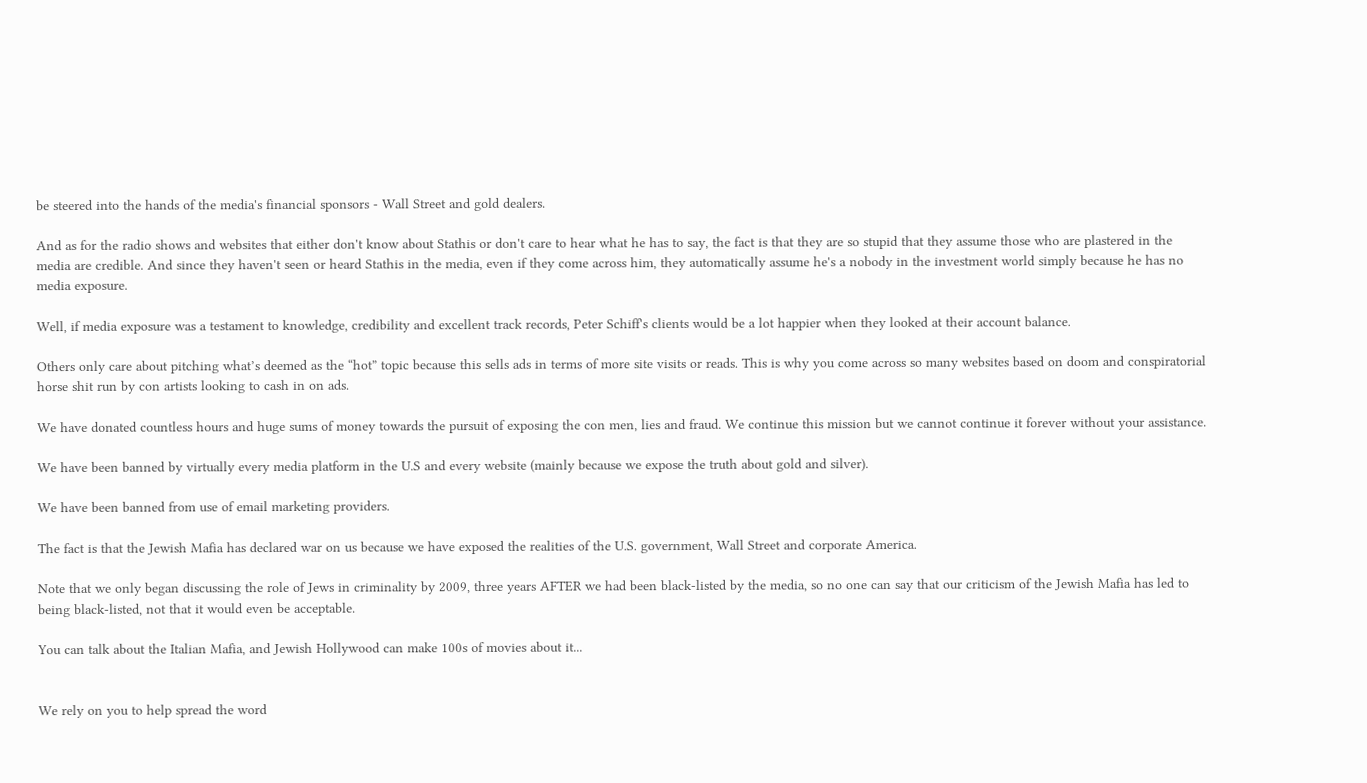be steered into the hands of the media's financial sponsors - Wall Street and gold dealers.

And as for the radio shows and websites that either don't know about Stathis or don't care to hear what he has to say, the fact is that they are so stupid that they assume those who are plastered in the media are credible. And since they haven't seen or heard Stathis in the media, even if they come across him, they automatically assume he's a nobody in the investment world simply because he has no media exposure.

Well, if media exposure was a testament to knowledge, credibility and excellent track records, Peter Schiff's clients would be a lot happier when they looked at their account balance.

Others only care about pitching what’s deemed as the “hot” topic because this sells ads in terms of more site visits or reads. This is why you come across so many websites based on doom and conspiratorial horse shit run by con artists looking to cash in on ads.

We have donated countless hours and huge sums of money towards the pursuit of exposing the con men, lies and fraud. We continue this mission but we cannot continue it forever without your assistance.

We have been banned by virtually every media platform in the U.S and every website (mainly because we expose the truth about gold and silver).

We have been banned from use of email marketing providers.

The fact is that the Jewish Mafia has declared war on us because we have exposed the realities of the U.S. government, Wall Street and corporate America.

Note that we only began discussing the role of Jews in criminality by 2009, three years AFTER we had been black-listed by the media, so no one can say that our criticism of the Jewish Mafia has led to being black-listed, not that it would even be acceptable.

You can talk about the Italian Mafia, and Jewish Hollywood can make 100s of movies about it...


We rely on you to help spread the word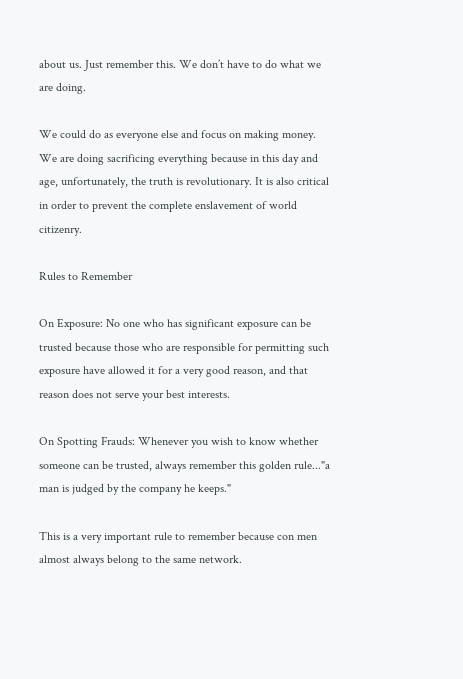about us. Just remember this. We don’t have to do what we are doing.

We could do as everyone else and focus on making money. We are doing sacrificing everything because in this day and age, unfortunately, the truth is revolutionary. It is also critical in order to prevent the complete enslavement of world citizenry.

Rules to Remember

On Exposure: No one who has significant exposure can be trusted because those who are responsible for permitting such exposure have allowed it for a very good reason, and that reason does not serve your best interests.

On Spotting Frauds: Whenever you wish to know whether someone can be trusted, always remember this golden rule..."a man is judged by the company he keeps."

This is a very important rule to remember because con men almost always belong to the same network.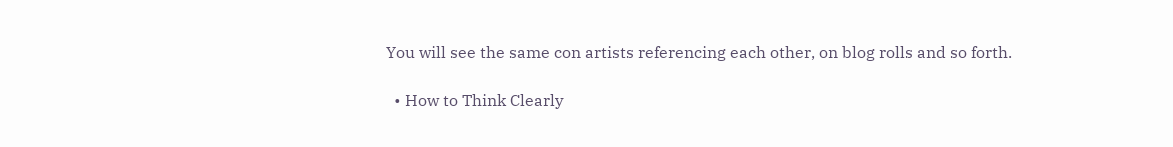You will see the same con artists referencing each other, on blog rolls and so forth.

  • How to Think Clearly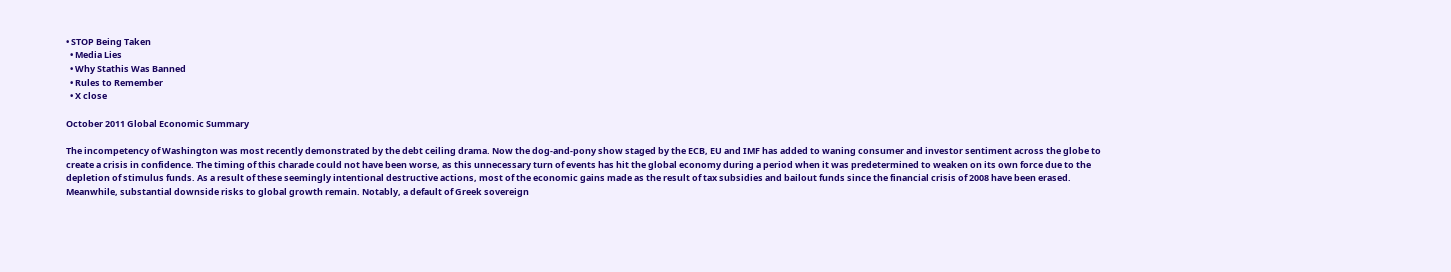• STOP Being Taken
  • Media Lies
  • Why Stathis Was Banned
  • Rules to Remember
  • X close

October 2011 Global Economic Summary

The incompetency of Washington was most recently demonstrated by the debt ceiling drama. Now the dog-and-pony show staged by the ECB, EU and IMF has added to waning consumer and investor sentiment across the globe to create a crisis in confidence. The timing of this charade could not have been worse, as this unnecessary turn of events has hit the global economy during a period when it was predetermined to weaken on its own force due to the depletion of stimulus funds. As a result of these seemingly intentional destructive actions, most of the economic gains made as the result of tax subsidies and bailout funds since the financial crisis of 2008 have been erased.
Meanwhile, substantial downside risks to global growth remain. Notably, a default of Greek sovereign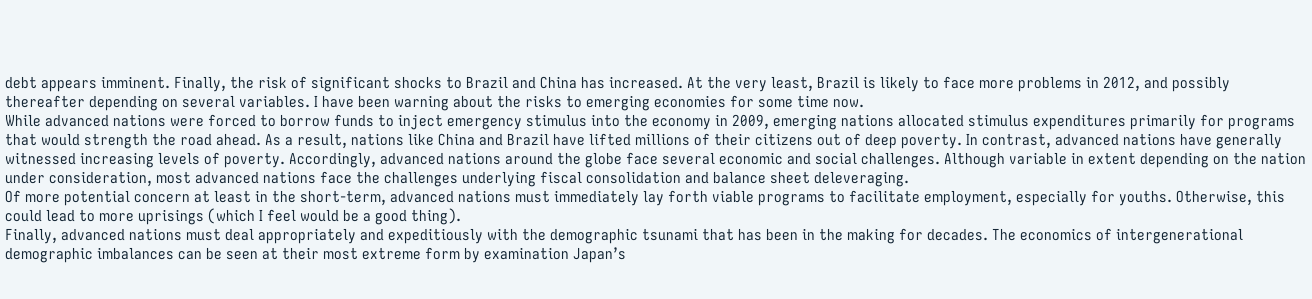debt appears imminent. Finally, the risk of significant shocks to Brazil and China has increased. At the very least, Brazil is likely to face more problems in 2012, and possibly thereafter depending on several variables. I have been warning about the risks to emerging economies for some time now.
While advanced nations were forced to borrow funds to inject emergency stimulus into the economy in 2009, emerging nations allocated stimulus expenditures primarily for programs that would strength the road ahead. As a result, nations like China and Brazil have lifted millions of their citizens out of deep poverty. In contrast, advanced nations have generally witnessed increasing levels of poverty. Accordingly, advanced nations around the globe face several economic and social challenges. Although variable in extent depending on the nation under consideration, most advanced nations face the challenges underlying fiscal consolidation and balance sheet deleveraging.
Of more potential concern at least in the short-term, advanced nations must immediately lay forth viable programs to facilitate employment, especially for youths. Otherwise, this could lead to more uprisings (which I feel would be a good thing).
Finally, advanced nations must deal appropriately and expeditiously with the demographic tsunami that has been in the making for decades. The economics of intergenerational demographic imbalances can be seen at their most extreme form by examination Japan’s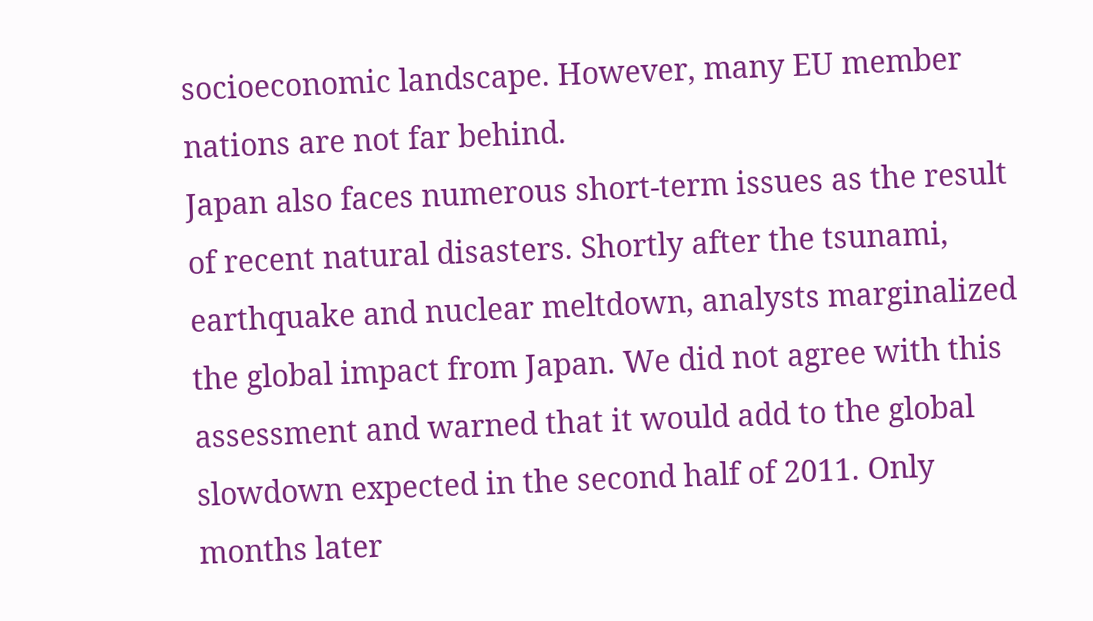socioeconomic landscape. However, many EU member nations are not far behind.
Japan also faces numerous short-term issues as the result of recent natural disasters. Shortly after the tsunami, earthquake and nuclear meltdown, analysts marginalized the global impact from Japan. We did not agree with this assessment and warned that it would add to the global slowdown expected in the second half of 2011. Only months later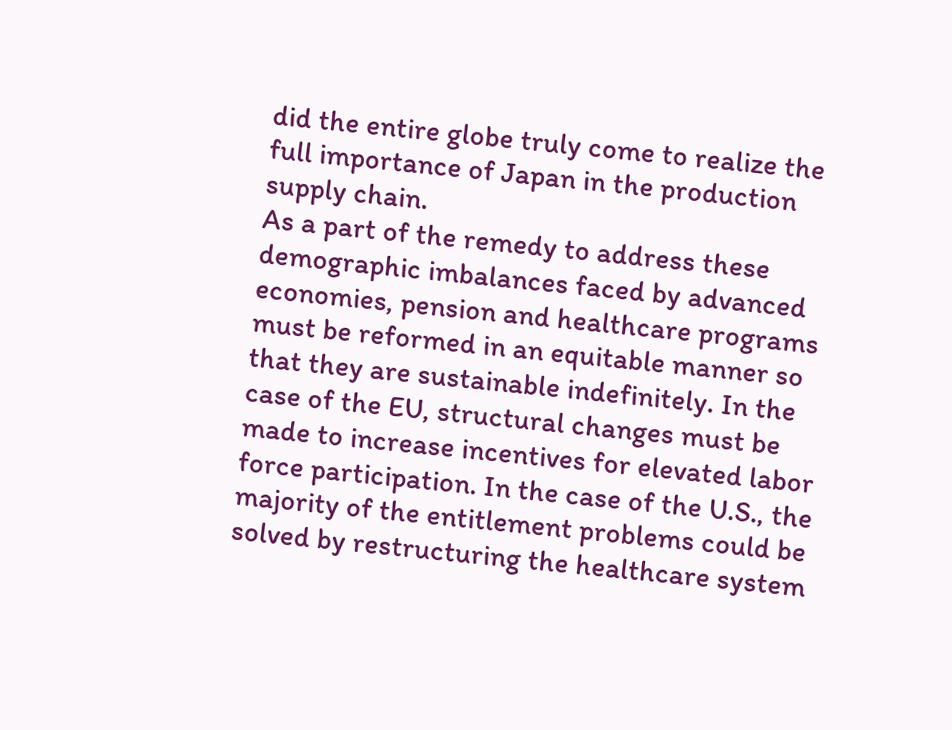did the entire globe truly come to realize the full importance of Japan in the production supply chain.
As a part of the remedy to address these demographic imbalances faced by advanced economies, pension and healthcare programs must be reformed in an equitable manner so that they are sustainable indefinitely. In the case of the EU, structural changes must be made to increase incentives for elevated labor force participation. In the case of the U.S., the majority of the entitlement problems could be solved by restructuring the healthcare system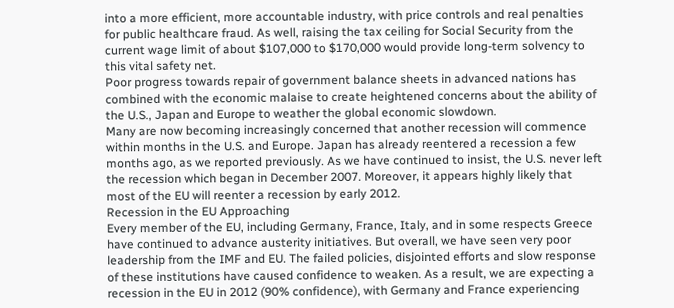into a more efficient, more accountable industry, with price controls and real penalties for public healthcare fraud. As well, raising the tax ceiling for Social Security from the current wage limit of about $107,000 to $170,000 would provide long-term solvency to this vital safety net.
Poor progress towards repair of government balance sheets in advanced nations has combined with the economic malaise to create heightened concerns about the ability of the U.S., Japan and Europe to weather the global economic slowdown.
Many are now becoming increasingly concerned that another recession will commence within months in the U.S. and Europe. Japan has already reentered a recession a few months ago, as we reported previously. As we have continued to insist, the U.S. never left the recession which began in December 2007. Moreover, it appears highly likely that most of the EU will reenter a recession by early 2012.
Recession in the EU Approaching
Every member of the EU, including Germany, France, Italy, and in some respects Greece have continued to advance austerity initiatives. But overall, we have seen very poor leadership from the IMF and EU. The failed policies, disjointed efforts and slow response of these institutions have caused confidence to weaken. As a result, we are expecting a recession in the EU in 2012 (90% confidence), with Germany and France experiencing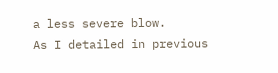a less severe blow.
As I detailed in previous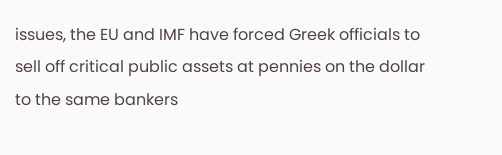issues, the EU and IMF have forced Greek officials to sell off critical public assets at pennies on the dollar to the same bankers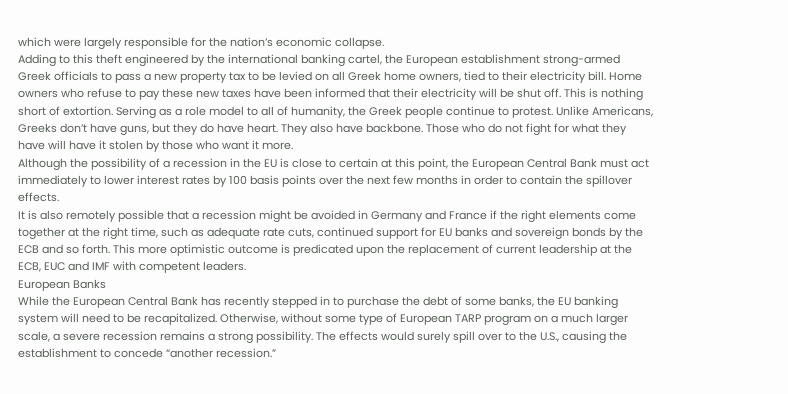which were largely responsible for the nation’s economic collapse.
Adding to this theft engineered by the international banking cartel, the European establishment strong-armed Greek officials to pass a new property tax to be levied on all Greek home owners, tied to their electricity bill. Home owners who refuse to pay these new taxes have been informed that their electricity will be shut off. This is nothing short of extortion. Serving as a role model to all of humanity, the Greek people continue to protest. Unlike Americans, Greeks don’t have guns, but they do have heart. They also have backbone. Those who do not fight for what they have will have it stolen by those who want it more.
Although the possibility of a recession in the EU is close to certain at this point, the European Central Bank must act immediately to lower interest rates by 100 basis points over the next few months in order to contain the spillover effects.
It is also remotely possible that a recession might be avoided in Germany and France if the right elements come together at the right time, such as adequate rate cuts, continued support for EU banks and sovereign bonds by the ECB and so forth. This more optimistic outcome is predicated upon the replacement of current leadership at the ECB, EUC and IMF with competent leaders.
European Banks
While the European Central Bank has recently stepped in to purchase the debt of some banks, the EU banking system will need to be recapitalized. Otherwise, without some type of European TARP program on a much larger scale, a severe recession remains a strong possibility. The effects would surely spill over to the U.S., causing the establishment to concede “another recession.”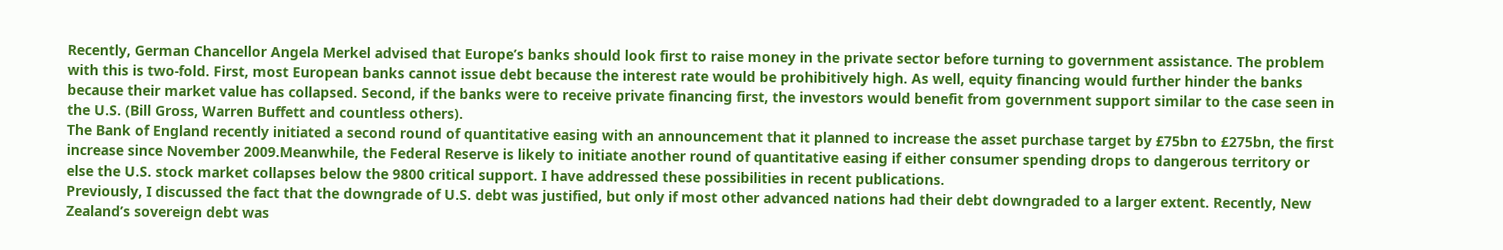Recently, German Chancellor Angela Merkel advised that Europe’s banks should look first to raise money in the private sector before turning to government assistance. The problem with this is two-fold. First, most European banks cannot issue debt because the interest rate would be prohibitively high. As well, equity financing would further hinder the banks because their market value has collapsed. Second, if the banks were to receive private financing first, the investors would benefit from government support similar to the case seen in the U.S. (Bill Gross, Warren Buffett and countless others).
The Bank of England recently initiated a second round of quantitative easing with an announcement that it planned to increase the asset purchase target by £75bn to £275bn, the first increase since November 2009.Meanwhile, the Federal Reserve is likely to initiate another round of quantitative easing if either consumer spending drops to dangerous territory or else the U.S. stock market collapses below the 9800 critical support. I have addressed these possibilities in recent publications.
Previously, I discussed the fact that the downgrade of U.S. debt was justified, but only if most other advanced nations had their debt downgraded to a larger extent. Recently, New Zealand’s sovereign debt was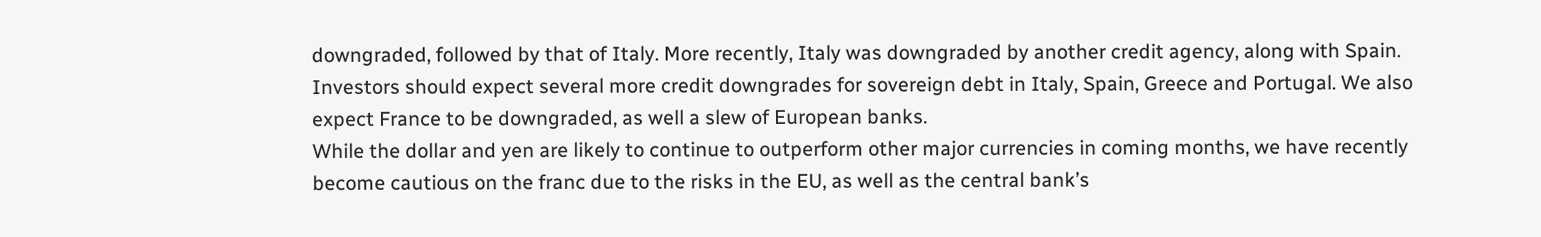downgraded, followed by that of Italy. More recently, Italy was downgraded by another credit agency, along with Spain. Investors should expect several more credit downgrades for sovereign debt in Italy, Spain, Greece and Portugal. We also expect France to be downgraded, as well a slew of European banks.
While the dollar and yen are likely to continue to outperform other major currencies in coming months, we have recently become cautious on the franc due to the risks in the EU, as well as the central bank’s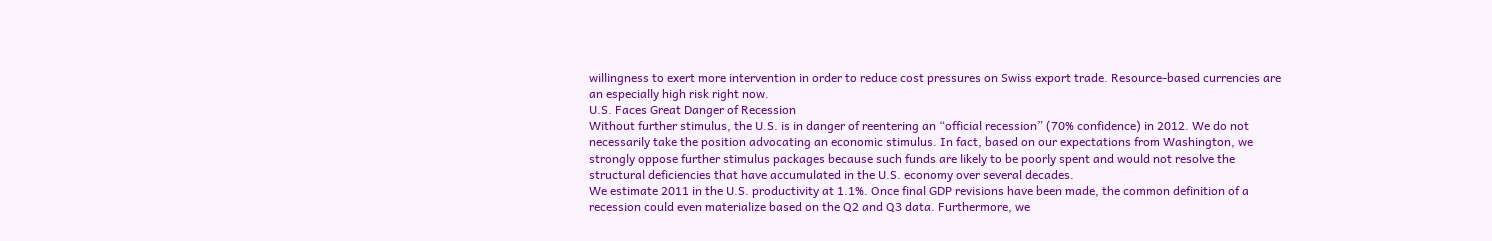willingness to exert more intervention in order to reduce cost pressures on Swiss export trade. Resource-based currencies are an especially high risk right now.
U.S. Faces Great Danger of Recession
Without further stimulus, the U.S. is in danger of reentering an “official recession” (70% confidence) in 2012. We do not necessarily take the position advocating an economic stimulus. In fact, based on our expectations from Washington, we strongly oppose further stimulus packages because such funds are likely to be poorly spent and would not resolve the structural deficiencies that have accumulated in the U.S. economy over several decades.
We estimate 2011 in the U.S. productivity at 1.1%. Once final GDP revisions have been made, the common definition of a recession could even materialize based on the Q2 and Q3 data. Furthermore, we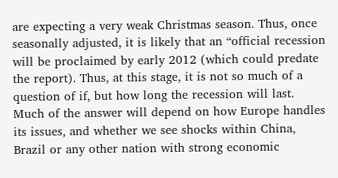are expecting a very weak Christmas season. Thus, once seasonally adjusted, it is likely that an “official recession will be proclaimed by early 2012 (which could predate the report). Thus, at this stage, it is not so much of a question of if, but how long the recession will last. Much of the answer will depend on how Europe handles its issues, and whether we see shocks within China, Brazil or any other nation with strong economic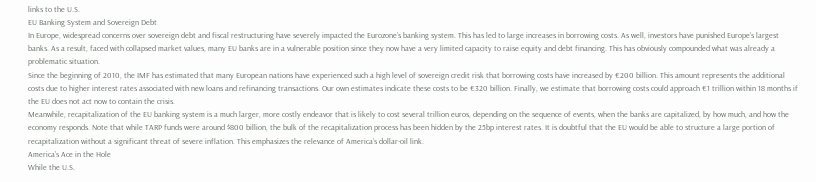links to the U.S.
EU Banking System and Sovereign Debt
In Europe, widespread concerns over sovereign debt and fiscal restructuring have severely impacted the Eurozone’s banking system. This has led to large increases in borrowing costs. As well, investors have punished Europe’s largest banks. As a result, faced with collapsed market values, many EU banks are in a vulnerable position since they now have a very limited capacity to raise equity and debt financing. This has obviously compounded what was already a problematic situation.
Since the beginning of 2010, the IMF has estimated that many European nations have experienced such a high level of sovereign credit risk that borrowing costs have increased by €200 billion. This amount represents the additional costs due to higher interest rates associated with new loans and refinancing transactions. Our own estimates indicate these costs to be €320 billion. Finally, we estimate that borrowing costs could approach €1 trillion within 18 months if the EU does not act now to contain the crisis.
Meanwhile, recapitalization of the EU banking system is a much larger, more costly endeavor that is likely to cost several trillion euros, depending on the sequence of events, when the banks are capitalized, by how much, and how the economy responds. Note that while TARP funds were around $800 billion, the bulk of the recapitalization process has been hidden by the 25bp interest rates. It is doubtful that the EU would be able to structure a large portion of recapitalization without a significant threat of severe inflation. This emphasizes the relevance of America’s dollar-oil link.
America’s Ace in the Hole
While the U.S.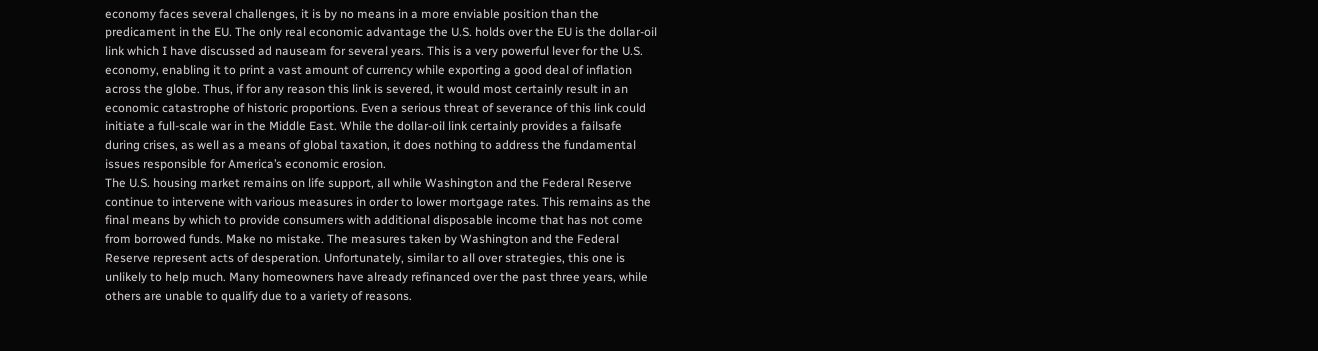economy faces several challenges, it is by no means in a more enviable position than the predicament in the EU. The only real economic advantage the U.S. holds over the EU is the dollar-oil link which I have discussed ad nauseam for several years. This is a very powerful lever for the U.S. economy, enabling it to print a vast amount of currency while exporting a good deal of inflation across the globe. Thus, if for any reason this link is severed, it would most certainly result in an economic catastrophe of historic proportions. Even a serious threat of severance of this link could initiate a full-scale war in the Middle East. While the dollar-oil link certainly provides a failsafe during crises, as well as a means of global taxation, it does nothing to address the fundamental issues responsible for America’s economic erosion.
The U.S. housing market remains on life support, all while Washington and the Federal Reserve continue to intervene with various measures in order to lower mortgage rates. This remains as the final means by which to provide consumers with additional disposable income that has not come from borrowed funds. Make no mistake. The measures taken by Washington and the Federal Reserve represent acts of desperation. Unfortunately, similar to all over strategies, this one is unlikely to help much. Many homeowners have already refinanced over the past three years, while others are unable to qualify due to a variety of reasons.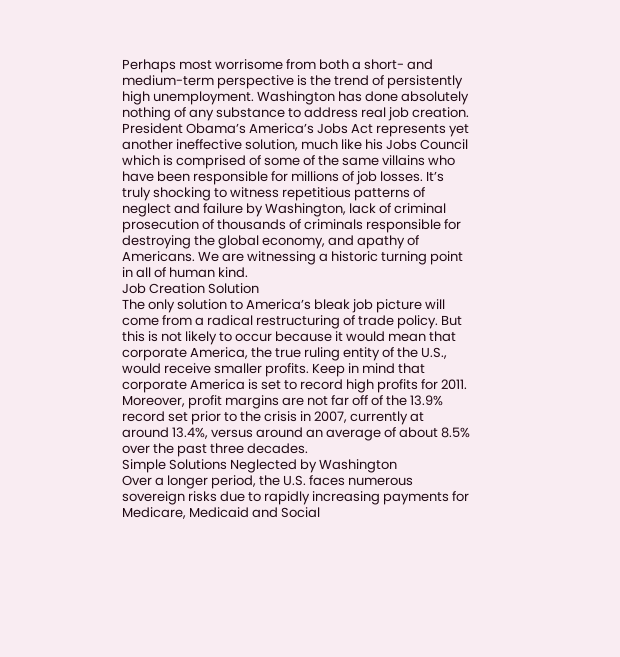Perhaps most worrisome from both a short- and medium-term perspective is the trend of persistently high unemployment. Washington has done absolutely nothing of any substance to address real job creation. President Obama’s America’s Jobs Act represents yet another ineffective solution, much like his Jobs Council which is comprised of some of the same villains who have been responsible for millions of job losses. It’s truly shocking to witness repetitious patterns of neglect and failure by Washington, lack of criminal prosecution of thousands of criminals responsible for destroying the global economy, and apathy of Americans. We are witnessing a historic turning point in all of human kind.
Job Creation Solution
The only solution to America’s bleak job picture will come from a radical restructuring of trade policy. But this is not likely to occur because it would mean that corporate America, the true ruling entity of the U.S., would receive smaller profits. Keep in mind that corporate America is set to record high profits for 2011. Moreover, profit margins are not far off of the 13.9% record set prior to the crisis in 2007, currently at around 13.4%, versus around an average of about 8.5% over the past three decades.
Simple Solutions Neglected by Washington
Over a longer period, the U.S. faces numerous sovereign risks due to rapidly increasing payments for Medicare, Medicaid and Social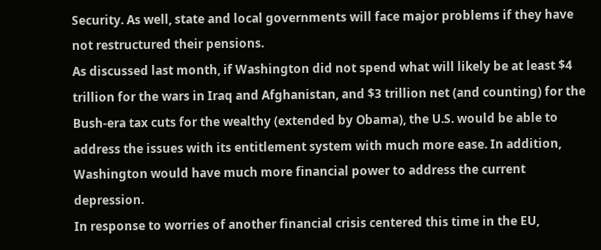Security. As well, state and local governments will face major problems if they have not restructured their pensions.
As discussed last month, if Washington did not spend what will likely be at least $4 trillion for the wars in Iraq and Afghanistan, and $3 trillion net (and counting) for the Bush-era tax cuts for the wealthy (extended by Obama), the U.S. would be able to address the issues with its entitlement system with much more ease. In addition, Washington would have much more financial power to address the current depression.
In response to worries of another financial crisis centered this time in the EU,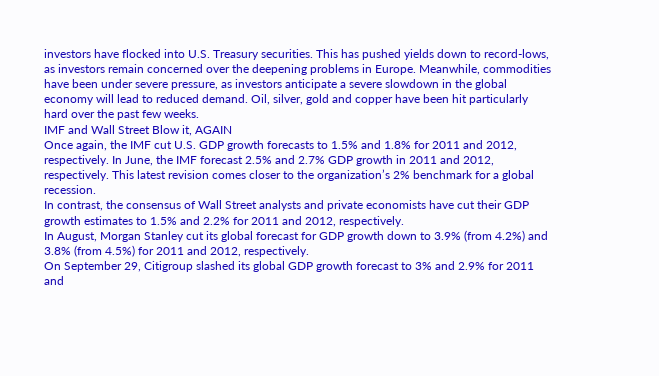investors have flocked into U.S. Treasury securities. This has pushed yields down to record-lows, as investors remain concerned over the deepening problems in Europe. Meanwhile, commodities have been under severe pressure, as investors anticipate a severe slowdown in the global economy will lead to reduced demand. Oil, silver, gold and copper have been hit particularly hard over the past few weeks.
IMF and Wall Street Blow it, AGAIN
Once again, the IMF cut U.S. GDP growth forecasts to 1.5% and 1.8% for 2011 and 2012, respectively. In June, the IMF forecast 2.5% and 2.7% GDP growth in 2011 and 2012, respectively. This latest revision comes closer to the organization’s 2% benchmark for a global recession.
In contrast, the consensus of Wall Street analysts and private economists have cut their GDP growth estimates to 1.5% and 2.2% for 2011 and 2012, respectively.
In August, Morgan Stanley cut its global forecast for GDP growth down to 3.9% (from 4.2%) and 3.8% (from 4.5%) for 2011 and 2012, respectively.
On September 29, Citigroup slashed its global GDP growth forecast to 3% and 2.9% for 2011 and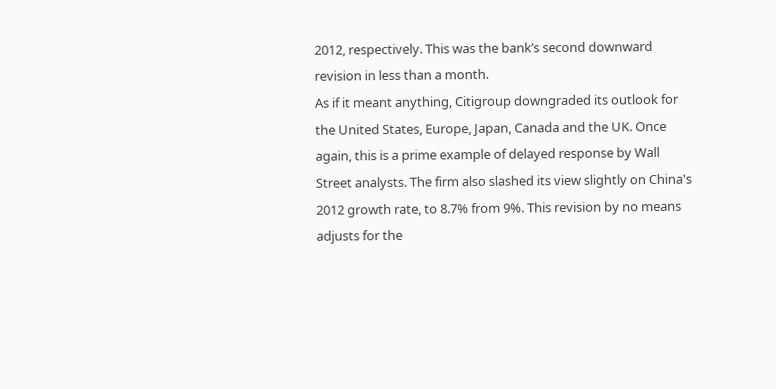2012, respectively. This was the bank’s second downward revision in less than a month.
As if it meant anything, Citigroup downgraded its outlook for the United States, Europe, Japan, Canada and the UK. Once again, this is a prime example of delayed response by Wall Street analysts. The firm also slashed its view slightly on China's 2012 growth rate, to 8.7% from 9%. This revision by no means adjusts for the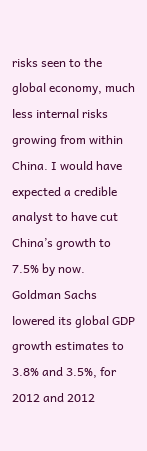risks seen to the global economy, much less internal risks growing from within China. I would have expected a credible analyst to have cut China’s growth to 7.5% by now.
Goldman Sachs lowered its global GDP growth estimates to 3.8% and 3.5%, for 2012 and 2012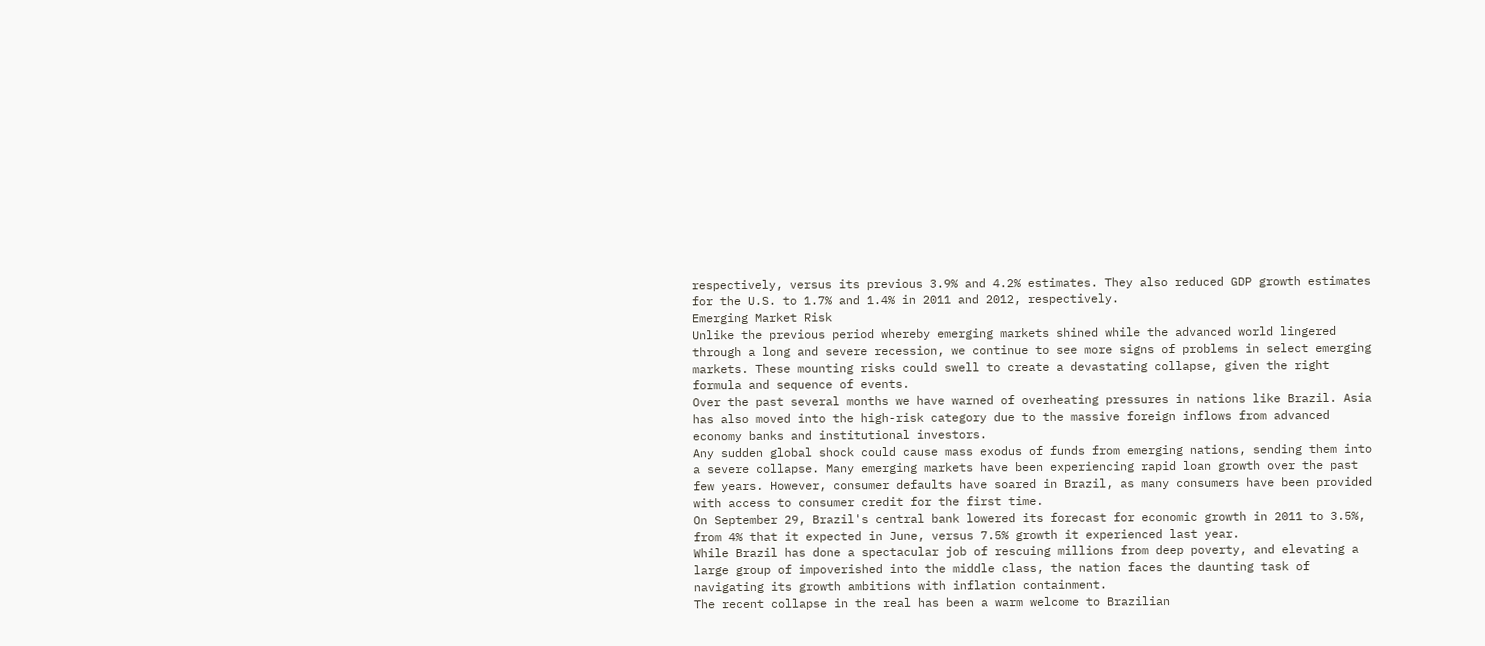respectively, versus its previous 3.9% and 4.2% estimates. They also reduced GDP growth estimates for the U.S. to 1.7% and 1.4% in 2011 and 2012, respectively.
Emerging Market Risk
Unlike the previous period whereby emerging markets shined while the advanced world lingered through a long and severe recession, we continue to see more signs of problems in select emerging markets. These mounting risks could swell to create a devastating collapse, given the right formula and sequence of events.
Over the past several months we have warned of overheating pressures in nations like Brazil. Asia has also moved into the high-risk category due to the massive foreign inflows from advanced economy banks and institutional investors.
Any sudden global shock could cause mass exodus of funds from emerging nations, sending them into a severe collapse. Many emerging markets have been experiencing rapid loan growth over the past few years. However, consumer defaults have soared in Brazil, as many consumers have been provided with access to consumer credit for the first time.
On September 29, Brazil's central bank lowered its forecast for economic growth in 2011 to 3.5%, from 4% that it expected in June, versus 7.5% growth it experienced last year.
While Brazil has done a spectacular job of rescuing millions from deep poverty, and elevating a large group of impoverished into the middle class, the nation faces the daunting task of navigating its growth ambitions with inflation containment.
The recent collapse in the real has been a warm welcome to Brazilian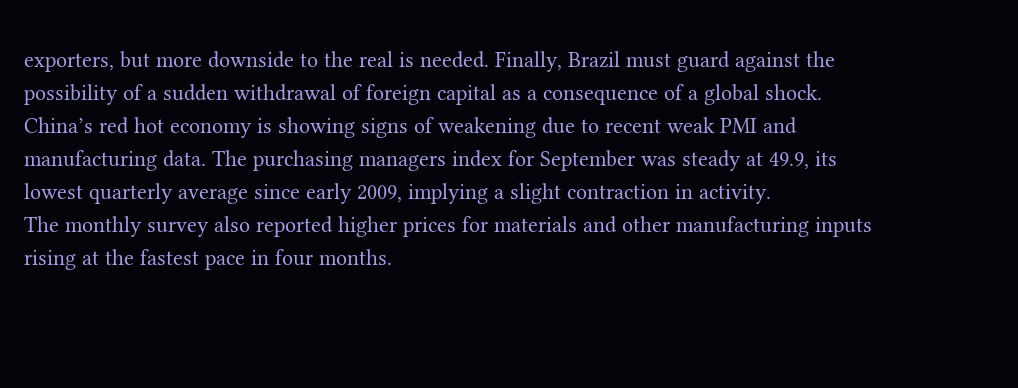exporters, but more downside to the real is needed. Finally, Brazil must guard against the possibility of a sudden withdrawal of foreign capital as a consequence of a global shock.
China’s red hot economy is showing signs of weakening due to recent weak PMI and manufacturing data. The purchasing managers index for September was steady at 49.9, its lowest quarterly average since early 2009, implying a slight contraction in activity.
The monthly survey also reported higher prices for materials and other manufacturing inputs rising at the fastest pace in four months.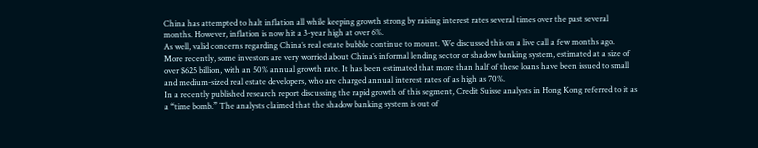China has attempted to halt inflation all while keeping growth strong by raising interest rates several times over the past several months. However, inflation is now hit a 3-year high at over 6%.
As well, valid concerns regarding China’s real estate bubble continue to mount. We discussed this on a live call a few months ago.
More recently, some investors are very worried about China’s informal lending sector or shadow banking system, estimated at a size of over $625 billion, with an 50% annual growth rate. It has been estimated that more than half of these loans have been issued to small and medium-sized real estate developers, who are charged annual interest rates of as high as 70%.
In a recently published research report discussing the rapid growth of this segment, Credit Suisse analysts in Hong Kong referred to it as a “time bomb.” The analysts claimed that the shadow banking system is out of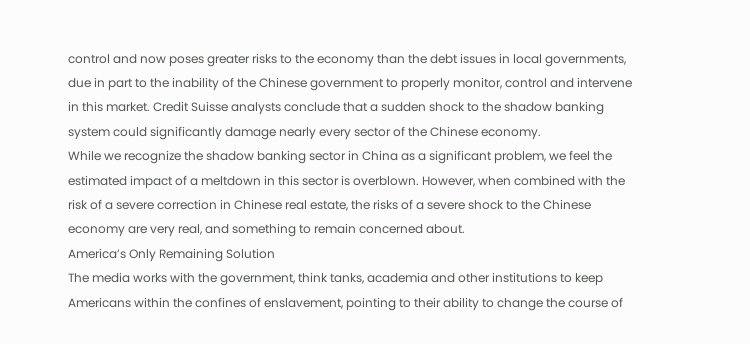control and now poses greater risks to the economy than the debt issues in local governments, due in part to the inability of the Chinese government to properly monitor, control and intervene in this market. Credit Suisse analysts conclude that a sudden shock to the shadow banking system could significantly damage nearly every sector of the Chinese economy.
While we recognize the shadow banking sector in China as a significant problem, we feel the estimated impact of a meltdown in this sector is overblown. However, when combined with the risk of a severe correction in Chinese real estate, the risks of a severe shock to the Chinese economy are very real, and something to remain concerned about.
America’s Only Remaining Solution
The media works with the government, think tanks, academia and other institutions to keep Americans within the confines of enslavement, pointing to their ability to change the course of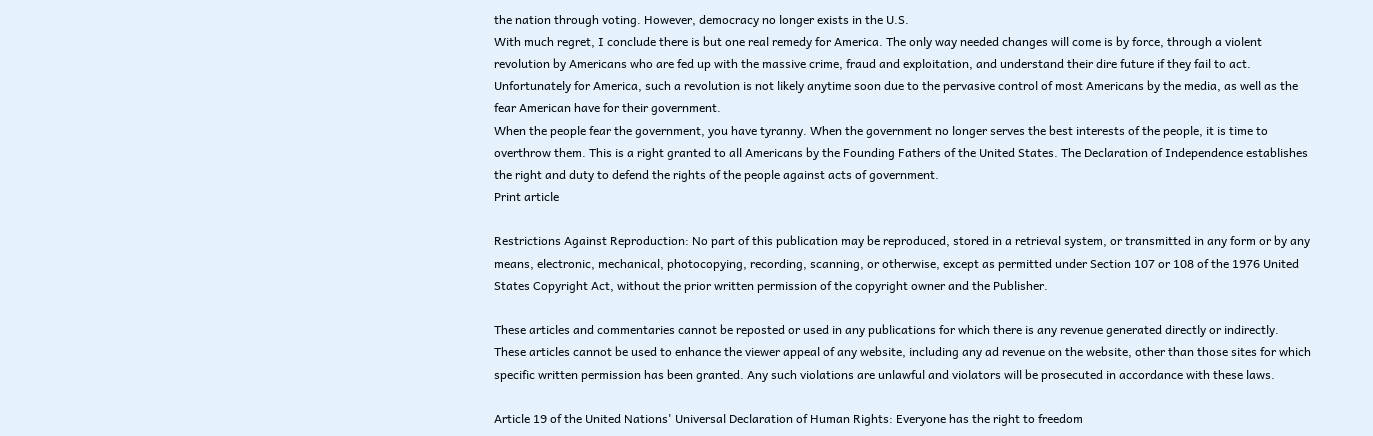the nation through voting. However, democracy no longer exists in the U.S.
With much regret, I conclude there is but one real remedy for America. The only way needed changes will come is by force, through a violent revolution by Americans who are fed up with the massive crime, fraud and exploitation, and understand their dire future if they fail to act.
Unfortunately for America, such a revolution is not likely anytime soon due to the pervasive control of most Americans by the media, as well as the fear American have for their government.
When the people fear the government, you have tyranny. When the government no longer serves the best interests of the people, it is time to overthrow them. This is a right granted to all Americans by the Founding Fathers of the United States. The Declaration of Independence establishes the right and duty to defend the rights of the people against acts of government.
Print article

Restrictions Against Reproduction: No part of this publication may be reproduced, stored in a retrieval system, or transmitted in any form or by any means, electronic, mechanical, photocopying, recording, scanning, or otherwise, except as permitted under Section 107 or 108 of the 1976 United States Copyright Act, without the prior written permission of the copyright owner and the Publisher.

These articles and commentaries cannot be reposted or used in any publications for which there is any revenue generated directly or indirectly. These articles cannot be used to enhance the viewer appeal of any website, including any ad revenue on the website, other than those sites for which specific written permission has been granted. Any such violations are unlawful and violators will be prosecuted in accordance with these laws.

Article 19 of the United Nations' Universal Declaration of Human Rights: Everyone has the right to freedom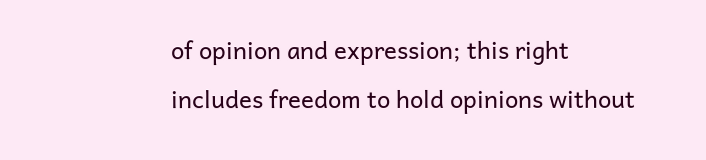of opinion and expression; this right includes freedom to hold opinions without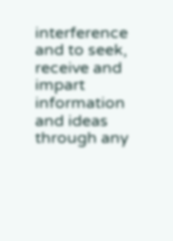interference and to seek, receive and impart information and ideas through any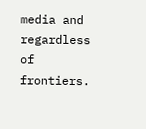media and regardless of frontiers.